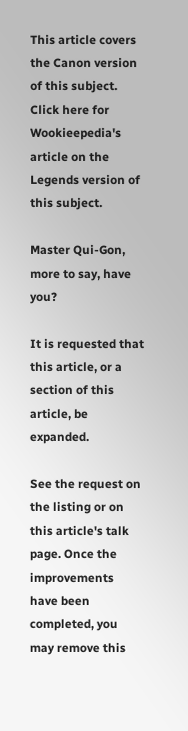This article covers the Canon version of this subject.  Click here for Wookieepedia's article on the Legends version of this subject.

Master Qui-Gon, more to say, have you?

It is requested that this article, or a section of this article, be expanded.

See the request on the listing or on this article's talk page. Once the improvements have been completed, you may remove this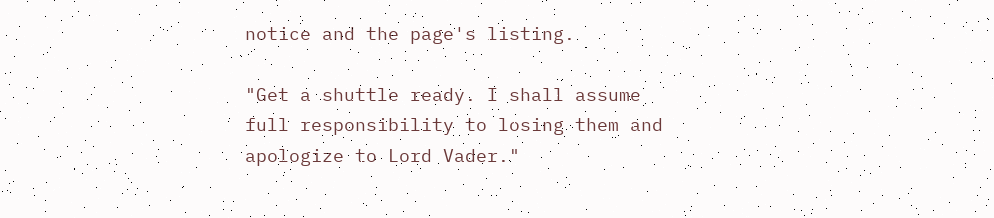notice and the page's listing.

"Get a shuttle ready. I shall assume full responsibility to losing them and apologize to Lord Vader."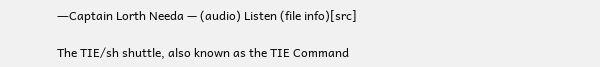―Captain Lorth Needa — (audio) Listen (file info)[src]

The TIE/sh shuttle, also known as the TIE Command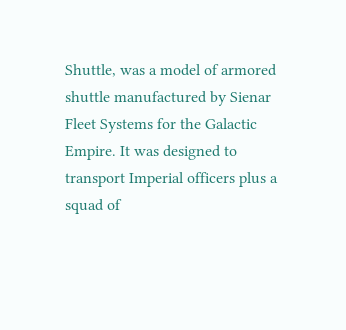Shuttle, was a model of armored shuttle manufactured by Sienar Fleet Systems for the Galactic Empire. It was designed to transport Imperial officers plus a squad of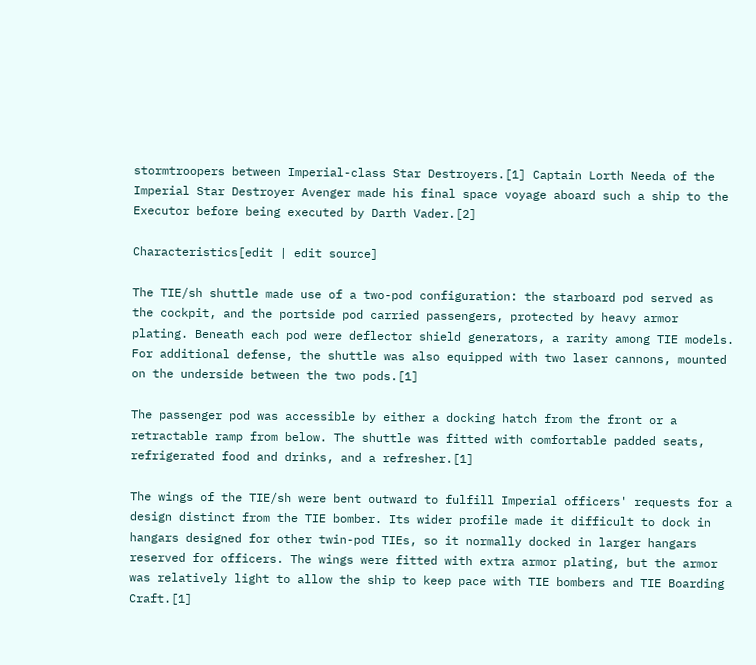stormtroopers between Imperial-class Star Destroyers.[1] Captain Lorth Needa of the Imperial Star Destroyer Avenger made his final space voyage aboard such a ship to the Executor before being executed by Darth Vader.[2]

Characteristics[edit | edit source]

The TIE/sh shuttle made use of a two-pod configuration: the starboard pod served as the cockpit, and the portside pod carried passengers, protected by heavy armor plating. Beneath each pod were deflector shield generators, a rarity among TIE models. For additional defense, the shuttle was also equipped with two laser cannons, mounted on the underside between the two pods.[1]

The passenger pod was accessible by either a docking hatch from the front or a retractable ramp from below. The shuttle was fitted with comfortable padded seats, refrigerated food and drinks, and a refresher.[1]

The wings of the TIE/sh were bent outward to fulfill Imperial officers' requests for a design distinct from the TIE bomber. Its wider profile made it difficult to dock in hangars designed for other twin-pod TIEs, so it normally docked in larger hangars reserved for officers. The wings were fitted with extra armor plating, but the armor was relatively light to allow the ship to keep pace with TIE bombers and TIE Boarding Craft.[1]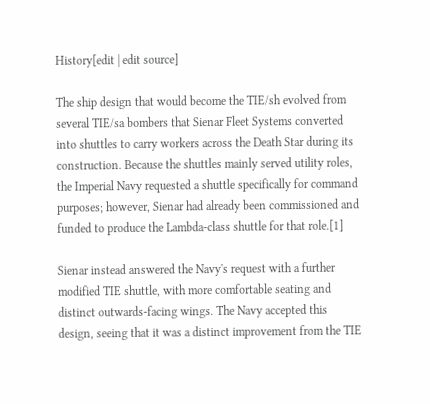History[edit | edit source]

The ship design that would become the TIE/sh evolved from several TIE/sa bombers that Sienar Fleet Systems converted into shuttles to carry workers across the Death Star during its construction. Because the shuttles mainly served utility roles, the Imperial Navy requested a shuttle specifically for command purposes; however, Sienar had already been commissioned and funded to produce the Lambda-class shuttle for that role.[1]

Sienar instead answered the Navy's request with a further modified TIE shuttle, with more comfortable seating and distinct outwards-facing wings. The Navy accepted this design, seeing that it was a distinct improvement from the TIE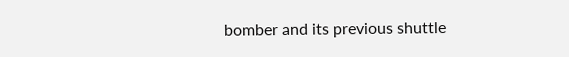bomber and its previous shuttle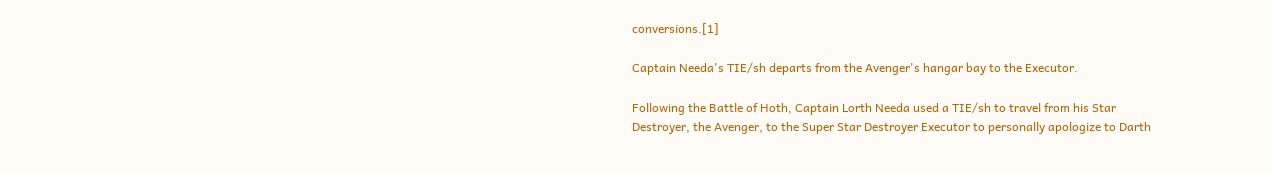conversions.[1]

Captain Needa's TIE/sh departs from the Avenger's hangar bay to the Executor.

Following the Battle of Hoth, Captain Lorth Needa used a TIE/sh to travel from his Star Destroyer, the Avenger, to the Super Star Destroyer Executor to personally apologize to Darth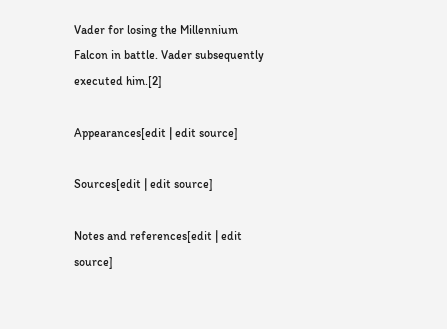Vader for losing the Millennium Falcon in battle. Vader subsequently executed him.[2]

Appearances[edit | edit source]

Sources[edit | edit source]

Notes and references[edit | edit source]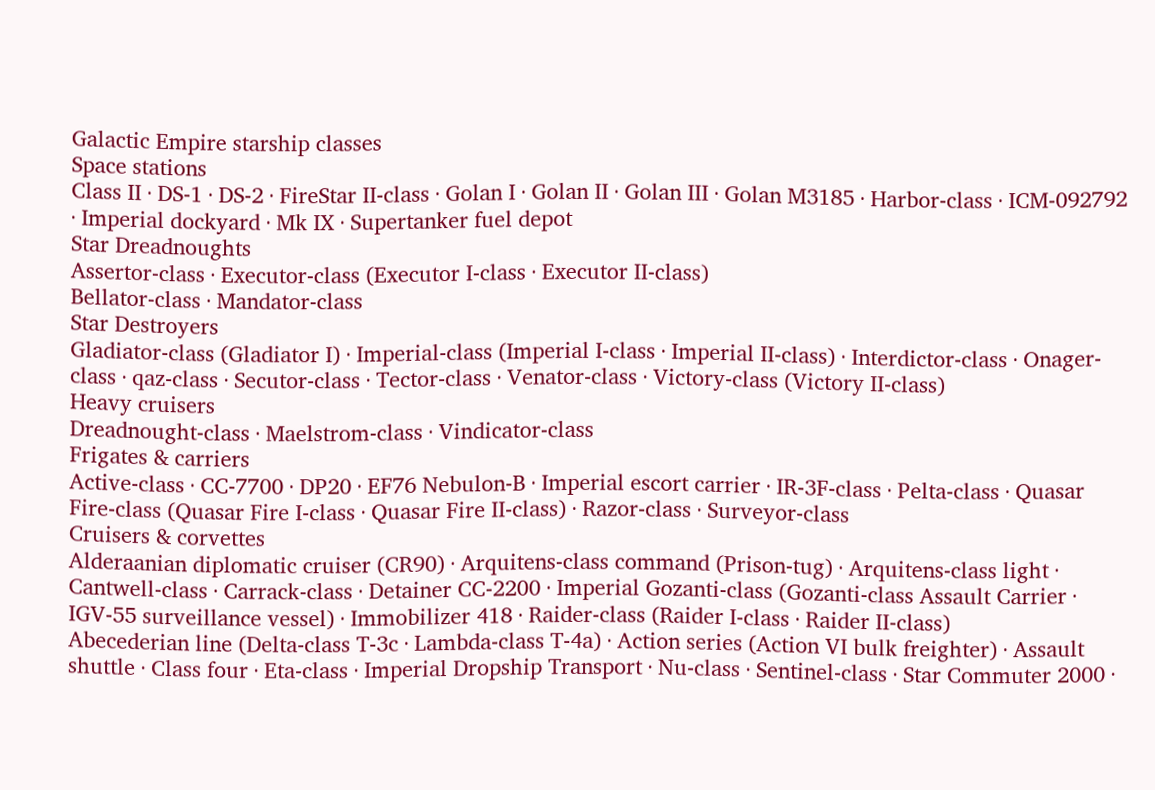Galactic Empire starship classes
Space stations
Class II · DS-1 · DS-2 · FireStar II-class · Golan I · Golan II · Golan III · Golan M3185 · Harbor-class · ICM-092792 · Imperial dockyard · Mk IX · Supertanker fuel depot
Star Dreadnoughts
Assertor-class · Executor-class (Executor I-class · Executor II-class)
Bellator-class · Mandator-class
Star Destroyers
Gladiator-class (Gladiator I) · Imperial-class (Imperial I-class · Imperial II-class) · Interdictor-class · Onager-class · qaz-class · Secutor-class · Tector-class · Venator-class · Victory-class (Victory II-class)
Heavy cruisers
Dreadnought-class · Maelstrom-class · Vindicator-class
Frigates & carriers
Active-class · CC-7700 · DP20 · EF76 Nebulon-B · Imperial escort carrier · IR-3F-class · Pelta-class · Quasar Fire-class (Quasar Fire I-class · Quasar Fire II-class) · Razor-class · Surveyor-class
Cruisers & corvettes
Alderaanian diplomatic cruiser (CR90) · Arquitens-class command (Prison-tug) · Arquitens-class light · Cantwell-class · Carrack-class · Detainer CC-2200 · Imperial Gozanti-class (Gozanti-class Assault Carrier · IGV-55 surveillance vessel) · Immobilizer 418 · Raider-class (Raider I-class · Raider II-class)
Abecederian line (Delta-class T-3c · Lambda-class T-4a) · Action series (Action VI bulk freighter) · Assault shuttle · Class four · Eta-class · Imperial Dropship Transport · Nu-class · Sentinel-class · Star Commuter 2000 ·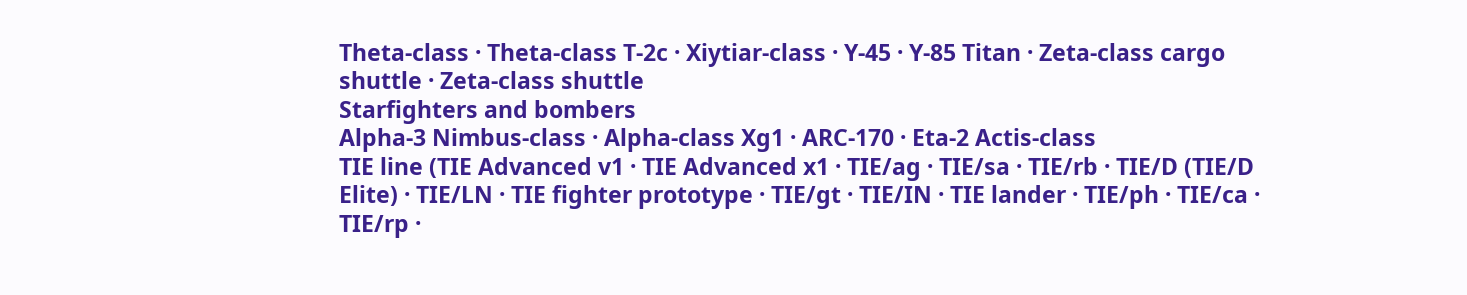Theta-class · Theta-class T-2c · Xiytiar-class · Y-45 · Y-85 Titan · Zeta-class cargo shuttle · Zeta-class shuttle
Starfighters and bombers
Alpha-3 Nimbus-class · Alpha-class Xg1 · ARC-170 · Eta-2 Actis-class
TIE line (TIE Advanced v1 · TIE Advanced x1 · TIE/ag · TIE/sa · TIE/rb · TIE/D (TIE/D Elite) · TIE/LN · TIE fighter prototype · TIE/gt · TIE/IN · TIE lander · TIE/ph · TIE/ca · TIE/rp ·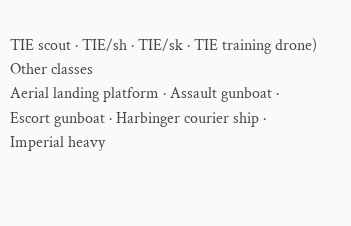TIE scout · TIE/sh · TIE/sk · TIE training drone)
Other classes
Aerial landing platform · Assault gunboat · Escort gunboat · Harbinger courier ship · Imperial heavy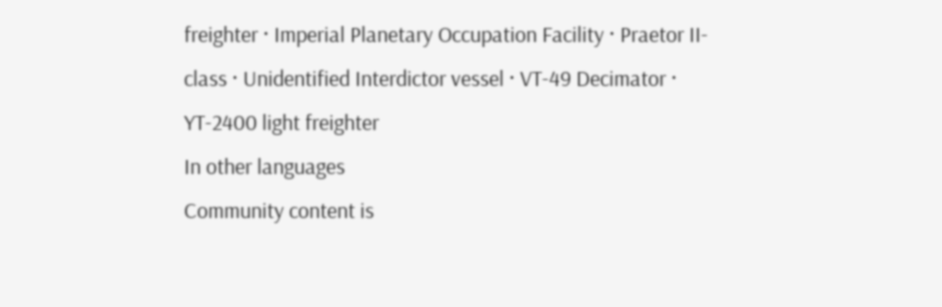freighter · Imperial Planetary Occupation Facility · Praetor II-class · Unidentified Interdictor vessel · VT-49 Decimator · YT-2400 light freighter
In other languages
Community content is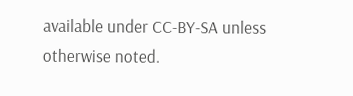available under CC-BY-SA unless otherwise noted.